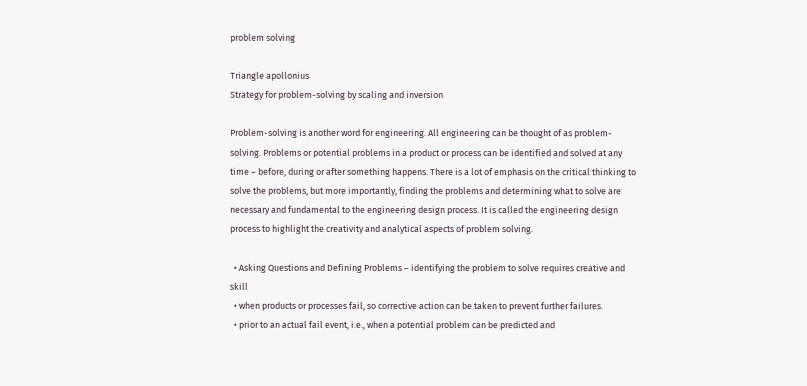problem solving

Triangle apollonius
Strategy for problem-solving by scaling and inversion

Problem-solving is another word for engineering. All engineering can be thought of as problem-solving. Problems or potential problems in a product or process can be identified and solved at any time – before, during or after something happens. There is a lot of emphasis on the critical thinking to solve the problems, but more importantly, finding the problems and determining what to solve are necessary and fundamental to the engineering design process. It is called the engineering design process to highlight the creativity and analytical aspects of problem solving.

  • Asking Questions and Defining Problems – identifying the problem to solve requires creative and skill
  • when products or processes fail, so corrective action can be taken to prevent further failures.
  • prior to an actual fail event, i.e., when a potential problem can be predicted and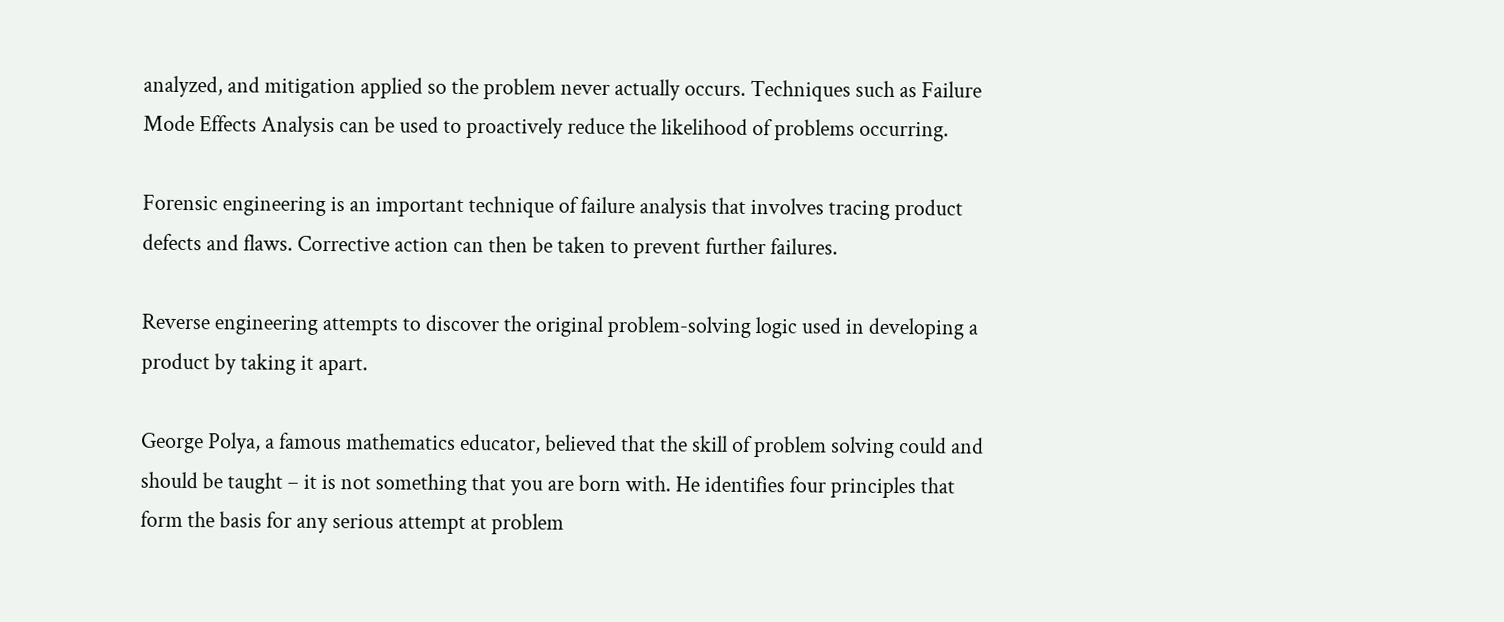analyzed, and mitigation applied so the problem never actually occurs. Techniques such as Failure Mode Effects Analysis can be used to proactively reduce the likelihood of problems occurring.

Forensic engineering is an important technique of failure analysis that involves tracing product defects and flaws. Corrective action can then be taken to prevent further failures.

Reverse engineering attempts to discover the original problem-solving logic used in developing a product by taking it apart.

George Polya, a famous mathematics educator, believed that the skill of problem solving could and should be taught – it is not something that you are born with. He identifies four principles that form the basis for any serious attempt at problem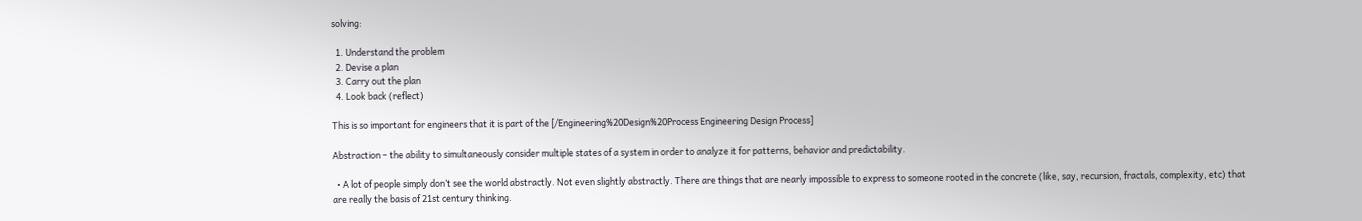solving:

  1. Understand the problem
  2. Devise a plan
  3. Carry out the plan
  4. Look back (reflect)

This is so important for engineers that it is part of the [/Engineering%20Design%20Process Engineering Design Process]

Abstraction – the ability to simultaneously consider multiple states of a system in order to analyze it for patterns, behavior and predictability.

  • A lot of people simply don’t see the world abstractly. Not even slightly abstractly. There are things that are nearly impossible to express to someone rooted in the concrete (like, say, recursion, fractals, complexity, etc) that are really the basis of 21st century thinking.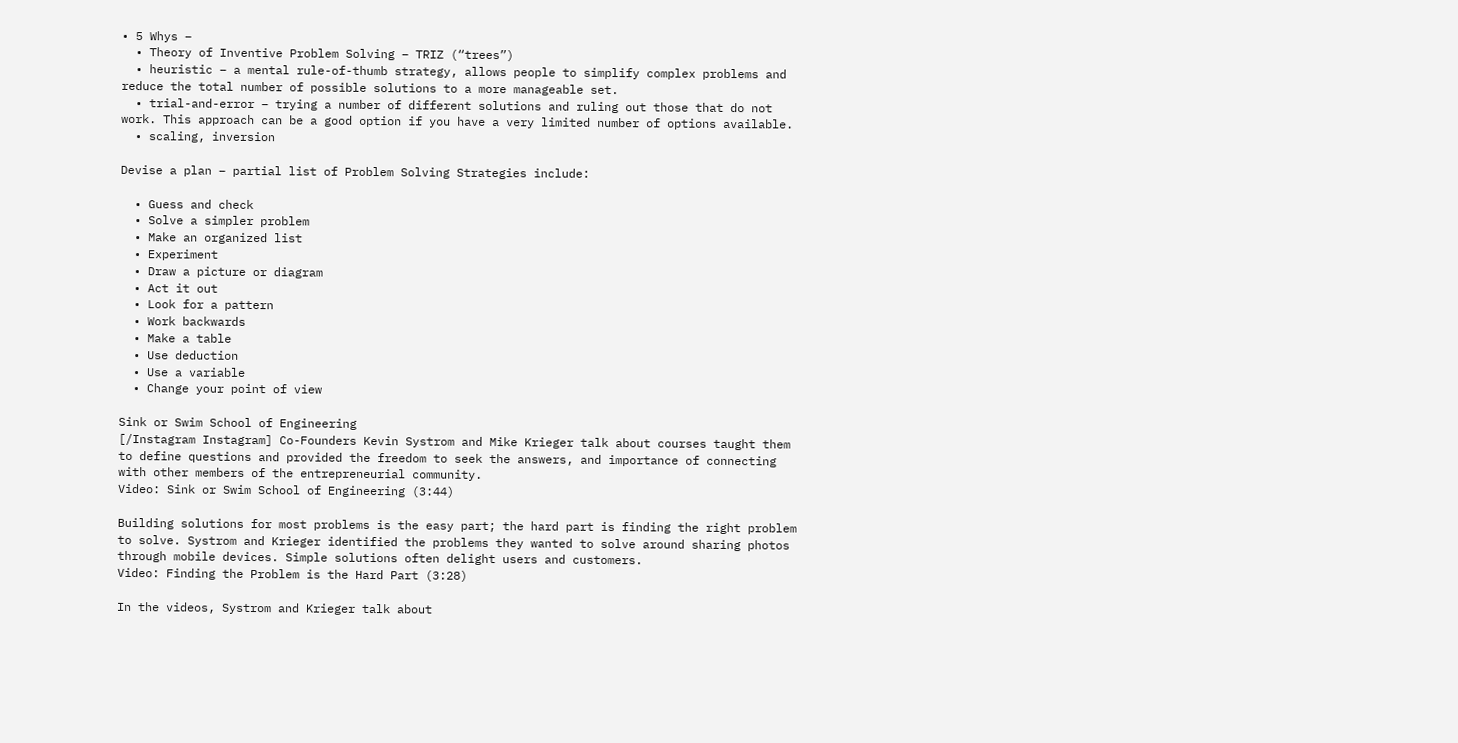• 5 Whys –
  • Theory of Inventive Problem Solving – TRIZ (“trees”)
  • heuristic – a mental rule-of-thumb strategy, allows people to simplify complex problems and reduce the total number of possible solutions to a more manageable set.
  • trial-and-error – trying a number of different solutions and ruling out those that do not work. This approach can be a good option if you have a very limited number of options available.
  • scaling, inversion

Devise a plan – partial list of Problem Solving Strategies include:

  • Guess and check
  • Solve a simpler problem
  • Make an organized list
  • Experiment
  • Draw a picture or diagram
  • Act it out
  • Look for a pattern
  • Work backwards
  • Make a table
  • Use deduction
  • Use a variable
  • Change your point of view

Sink or Swim School of Engineering
[/Instagram Instagram] Co-Founders Kevin Systrom and Mike Krieger talk about courses taught them to define questions and provided the freedom to seek the answers, and importance of connecting with other members of the entrepreneurial community.
Video: Sink or Swim School of Engineering (3:44)

Building solutions for most problems is the easy part; the hard part is finding the right problem to solve. Systrom and Krieger identified the problems they wanted to solve around sharing photos through mobile devices. Simple solutions often delight users and customers.
Video: Finding the Problem is the Hard Part (3:28)

In the videos, Systrom and Krieger talk about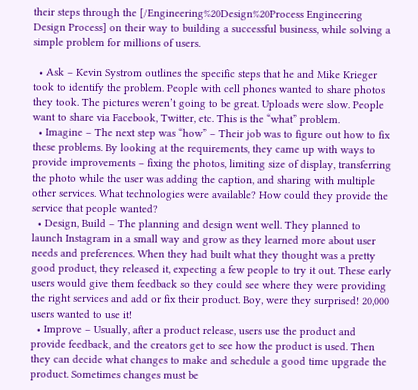their steps through the [/Engineering%20Design%20Process Engineering Design Process] on their way to building a successful business, while solving a simple problem for millions of users.

  • Ask – Kevin Systrom outlines the specific steps that he and Mike Krieger took to identify the problem. People with cell phones wanted to share photos they took. The pictures weren’t going to be great. Uploads were slow. People want to share via Facebook, Twitter, etc. This is the “what” problem.
  • Imagine – The next step was “how” – Their job was to figure out how to fix these problems. By looking at the requirements, they came up with ways to provide improvements – fixing the photos, limiting size of display, transferring the photo while the user was adding the caption, and sharing with multiple other services. What technologies were available? How could they provide the service that people wanted?
  • Design, Build – The planning and design went well. They planned to launch Instagram in a small way and grow as they learned more about user needs and preferences. When they had built what they thought was a pretty good product, they released it, expecting a few people to try it out. These early users would give them feedback so they could see where they were providing the right services and add or fix their product. Boy, were they surprised! 20,000 users wanted to use it!
  • Improve – Usually, after a product release, users use the product and provide feedback, and the creators get to see how the product is used. Then they can decide what changes to make and schedule a good time upgrade the product. Sometimes changes must be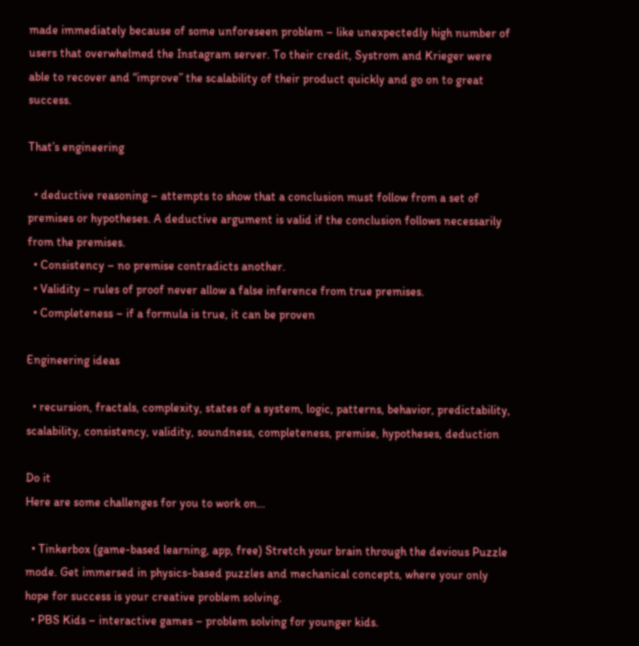made immediately because of some unforeseen problem – like unexpectedly high number of users that overwhelmed the Instagram server. To their credit, Systrom and Krieger were able to recover and “improve” the scalability of their product quickly and go on to great success.

That’s engineering

  • deductive reasoning – attempts to show that a conclusion must follow from a set of premises or hypotheses. A deductive argument is valid if the conclusion follows necessarily from the premises.
  • Consistency – no premise contradicts another.
  • Validity – rules of proof never allow a false inference from true premises.
  • Completeness – if a formula is true, it can be proven

Engineering ideas

  • recursion, fractals, complexity, states of a system, logic, patterns, behavior, predictability, scalability, consistency, validity, soundness, completeness, premise, hypotheses, deduction

Do it
Here are some challenges for you to work on…

  • Tinkerbox (game-based learning, app, free) Stretch your brain through the devious Puzzle mode. Get immersed in physics-based puzzles and mechanical concepts, where your only hope for success is your creative problem solving.
  • PBS Kids – interactive games – problem solving for younger kids.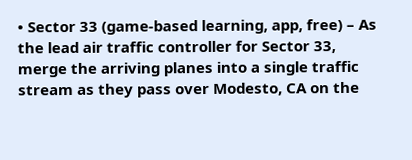• Sector 33 (game-based learning, app, free) – As the lead air traffic controller for Sector 33, merge the arriving planes into a single traffic stream as they pass over Modesto, CA on the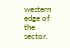western edge of the sector.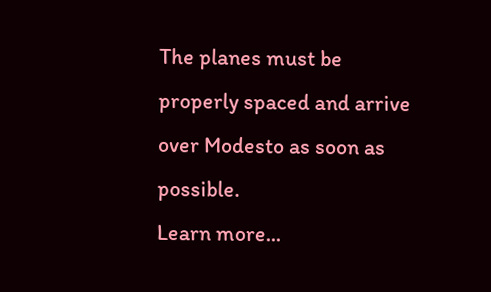The planes must be properly spaced and arrive over Modesto as soon as possible.
Learn more...